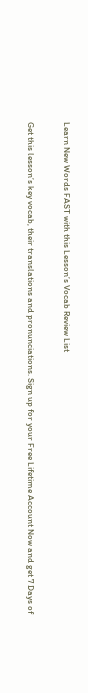Learn New Words FAST with this Lesson’s Vocab Review List

Get this lesson’s key vocab, their translations and pronunciations. Sign up for your Free Lifetime Account Now and get 7 Days of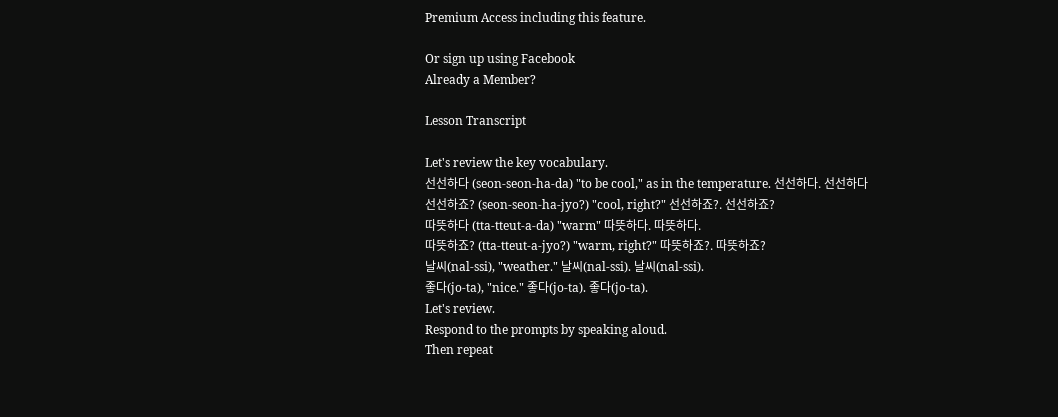Premium Access including this feature.

Or sign up using Facebook
Already a Member?

Lesson Transcript

Let's review the key vocabulary.
선선하다 (seon-seon-ha-da) "to be cool," as in the temperature. 선선하다. 선선하다
선선하죠? (seon-seon-ha-jyo?) "cool, right?" 선선하죠?. 선선하죠?
따뜻하다 (tta-tteut-a-da) "warm" 따뜻하다. 따뜻하다.
따뜻하죠? (tta-tteut-a-jyo?) "warm, right?" 따뜻하죠?. 따뜻하죠?
날씨(nal-ssi), "weather." 날씨(nal-ssi). 날씨(nal-ssi).
좋다(jo-ta), "nice." 좋다(jo-ta). 좋다(jo-ta).
Let's review.
Respond to the prompts by speaking aloud.
Then repeat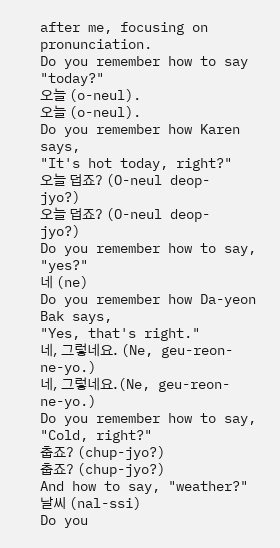after me, focusing on pronunciation.
Do you remember how to say "today?"
오늘 (o-neul).
오늘 (o-neul).
Do you remember how Karen says,
"It's hot today, right?"
오늘 덥죠? (O-neul deop-jyo?)
오늘 덥죠? (O-neul deop-jyo?)
Do you remember how to say, "yes?"
네 (ne)
Do you remember how Da-yeon Bak says,
"Yes, that's right."
네, 그렇네요. (Ne, geu-reon-ne-yo.)
네, 그렇네요.(Ne, geu-reon-ne-yo.)
Do you remember how to say,
"Cold, right?"
춥죠? (chup-jyo?)
춥죠? (chup-jyo?)
And how to say, "weather?"
날씨 (nal-ssi)
Do you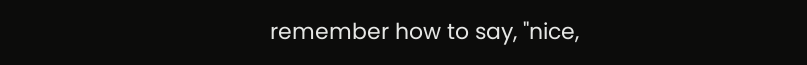remember how to say, "nice,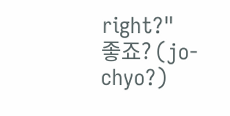right?"
좋죠? (jo-chyo?)